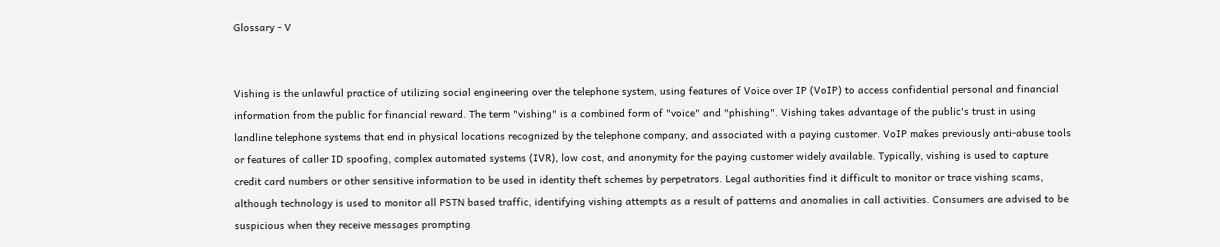Glossary - V


Vishing is the unlawful practice of utilizing social engineering over the telephone system, using features of Voice over IP (VoIP) to access confidential personal and financial information from the public for financial reward. The term "vishing" is a combined form of "voice" and "phishing". Vishing takes advantage of the public's trust in using landline telephone systems that end in physical locations recognized by the telephone company, and associated with a paying customer. VoIP makes previously anti-abuse tools or features of caller ID spoofing, complex automated systems (IVR), low cost, and anonymity for the paying customer widely available. Typically, vishing is used to capture credit card numbers or other sensitive information to be used in identity theft schemes by perpetrators. Legal authorities find it difficult to monitor or trace vishing scams, although technology is used to monitor all PSTN based traffic, identifying vishing attempts as a result of patterns and anomalies in call activities. Consumers are advised to be suspicious when they receive messages prompting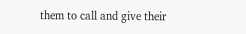them to call and give their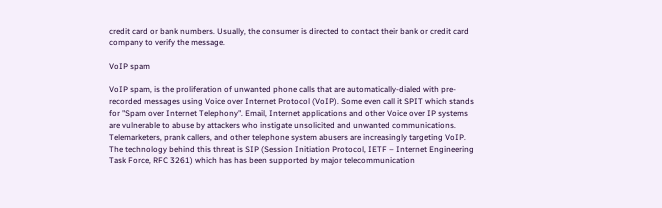credit card or bank numbers. Usually, the consumer is directed to contact their bank or credit card company to verify the message.

VoIP spam

VoIP spam, is the proliferation of unwanted phone calls that are automatically-dialed with pre-recorded messages using Voice over Internet Protocol (VoIP). Some even call it SPIT which stands for "Spam over Internet Telephony". Email, Internet applications and other Voice over IP systems are vulnerable to abuse by attackers who instigate unsolicited and unwanted communications. Telemarketers, prank callers, and other telephone system abusers are increasingly targeting VoIP. The technology behind this threat is SIP (Session Initiation Protocol, IETF – Internet Engineering Task Force, RFC 3261) which has has been supported by major telecommunication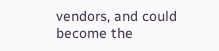vendors, and could become the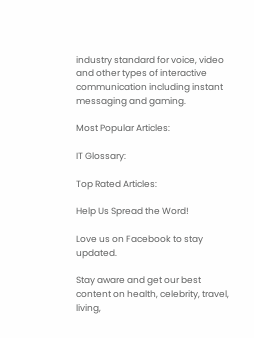industry standard for voice, video and other types of interactive communication including instant messaging and gaming.

Most Popular Articles:

IT Glossary:

Top Rated Articles:

Help Us Spread the Word!

Love us on Facebook to stay updated.

Stay aware and get our best content on health, celebrity, travel, living,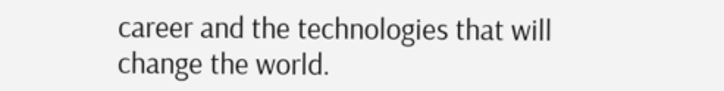career and the technologies that will change the world.